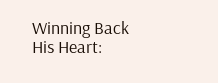Winning Back His Heart: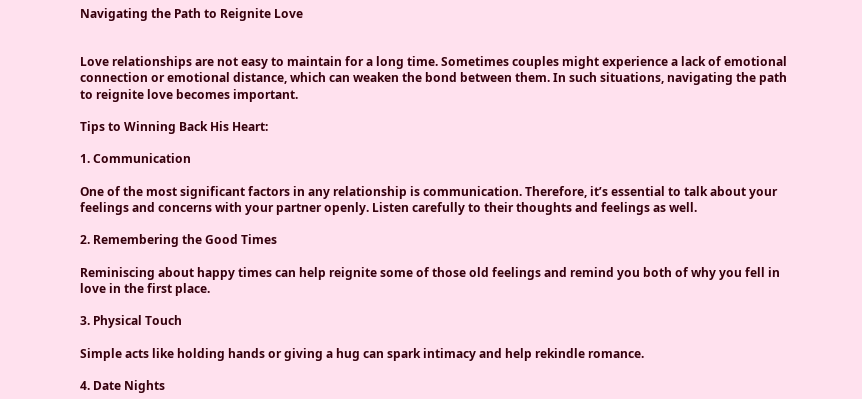Navigating the Path to Reignite Love


Love relationships are not easy to maintain for a long time. Sometimes couples might experience a lack of emotional connection or emotional distance, which can weaken the bond between them. In such situations, navigating the path to reignite love becomes important.

Tips to Winning Back His Heart:

1. Communication

One of the most significant factors in any relationship is communication. Therefore, it’s essential to talk about your feelings and concerns with your partner openly. Listen carefully to their thoughts and feelings as well.

2. Remembering the Good Times

Reminiscing about happy times can help reignite some of those old feelings and remind you both of why you fell in love in the first place.

3. Physical Touch

Simple acts like holding hands or giving a hug can spark intimacy and help rekindle romance.

4. Date Nights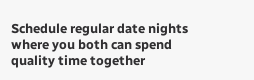Schedule regular date nights where you both can spend quality time together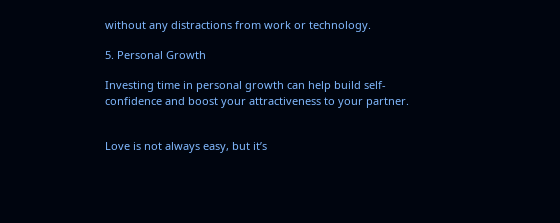without any distractions from work or technology.

5. Personal Growth

Investing time in personal growth can help build self-confidence and boost your attractiveness to your partner.


Love is not always easy, but it’s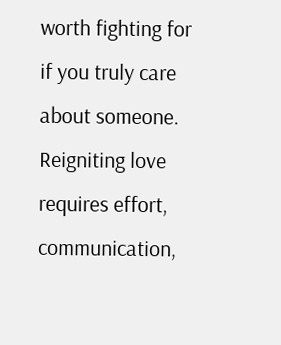worth fighting for if you truly care about someone. Reigniting love requires effort, communication,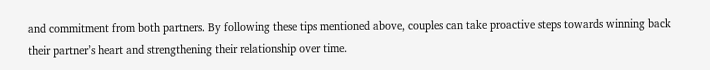and commitment from both partners. By following these tips mentioned above, couples can take proactive steps towards winning back their partner’s heart and strengthening their relationship over time.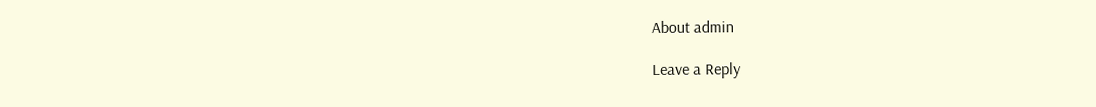About admin

Leave a Reply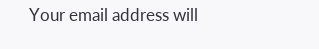Your email address will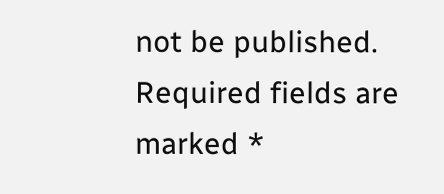not be published. Required fields are marked *